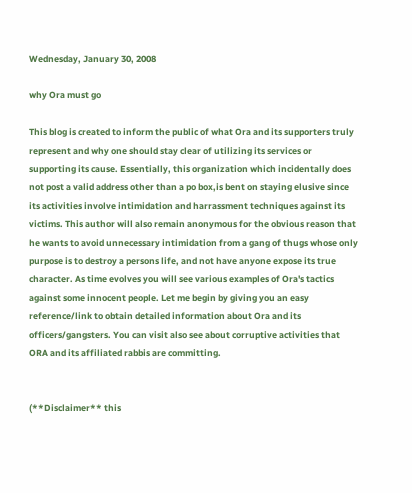Wednesday, January 30, 2008

why Ora must go

This blog is created to inform the public of what Ora and its supporters truly represent and why one should stay clear of utilizing its services or supporting its cause. Essentially, this organization which incidentally does not post a valid address other than a po box,is bent on staying elusive since its activities involve intimidation and harrassment techniques against its victims. This author will also remain anonymous for the obvious reason that he wants to avoid unnecessary intimidation from a gang of thugs whose only purpose is to destroy a persons life, and not have anyone expose its true character. As time evolves you will see various examples of Ora's tactics against some innocent people. Let me begin by giving you an easy reference/link to obtain detailed information about Ora and its officers/gangsters. You can visit also see about corruptive activities that ORA and its affiliated rabbis are committing.


(**Disclaimer** this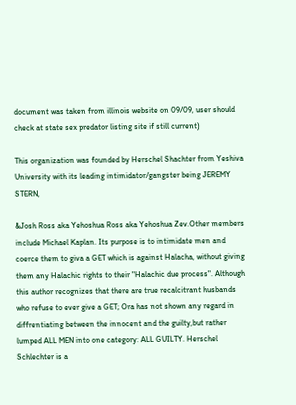document was taken from illinois website on 09/09, user should check at state sex predator listing site if still current)

This organization was founded by Herschel Shachter from Yeshiva University with its leading intimidator/gangster being JEREMY STERN,

&Josh Ross aka Yehoshua Ross aka Yehoshua Zev.Other members include Michael Kaplan. Its purpose is to intimidate men and coerce them to giva a GET which is against Halacha, without giving them any Halachic rights to their "Halachic due process". Although this author recognizes that there are true recalcitrant husbands who refuse to ever give a GET; Ora has not shown any regard in diffrentiating between the innocent and the guilty,but rather lumped ALL MEN into one category: ALL GUILTY. Herschel Schlechter is a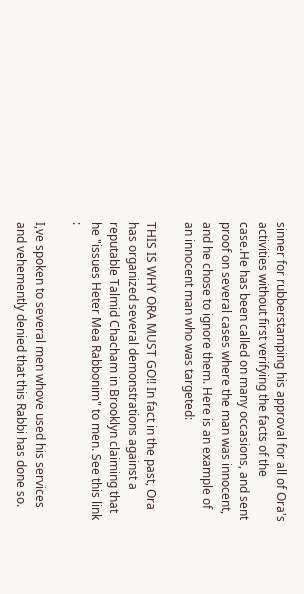sinner for rubberstamping his approval for all of Ora's activities without first verifying the facts of the case.He has been called on many occasions, and sent proof on several cases where the man was innocent, and he chose to ignore them. Here is an example of an innocent man who was targeted:

THIS IS WHY ORA MUST GO!! In fact in the past, Ora has organized several demonstrations against a reputable Talmid Chacham in Brooklyn claiming that he "issues Heter Mea Rabbonim" to men. See this link :

I,ve spoken to several men whove used his services and vehemently denied that this Rabbi has done so.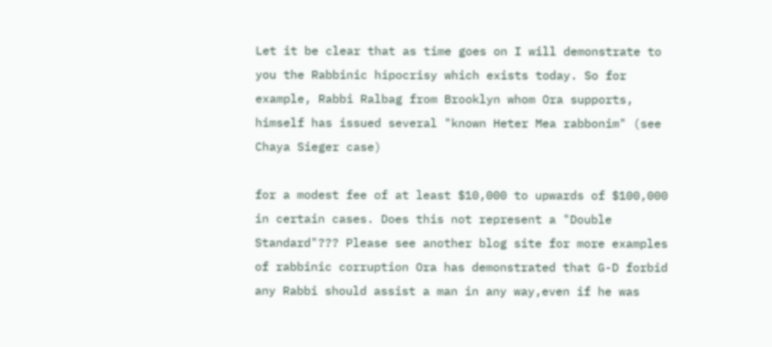Let it be clear that as time goes on I will demonstrate to you the Rabbinic hipocrisy which exists today. So for example, Rabbi Ralbag from Brooklyn whom Ora supports, himself has issued several "known Heter Mea rabbonim" (see Chaya Sieger case)

for a modest fee of at least $10,000 to upwards of $100,000 in certain cases. Does this not represent a "Double Standard"??? Please see another blog site for more examples of rabbinic corruption Ora has demonstrated that G-D forbid any Rabbi should assist a man in any way,even if he was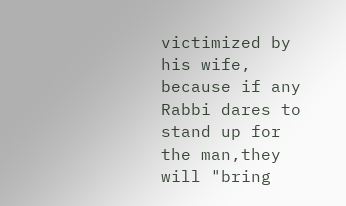victimized by his wife, because if any Rabbi dares to stand up for the man,they will "bring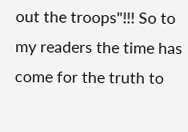out the troops"!!! So to my readers the time has come for the truth to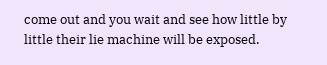come out and you wait and see how little by little their lie machine will be exposed.